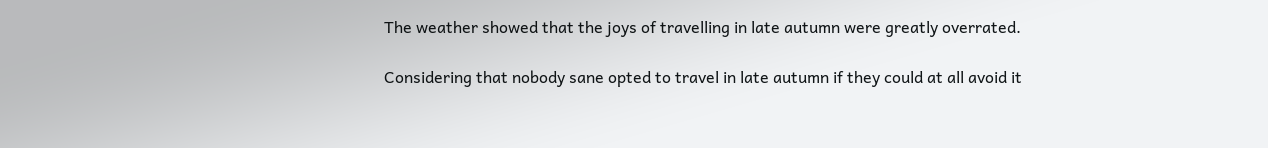The weather showed that the joys of travelling in late autumn were greatly overrated.

Considering that nobody sane opted to travel in late autumn if they could at all avoid it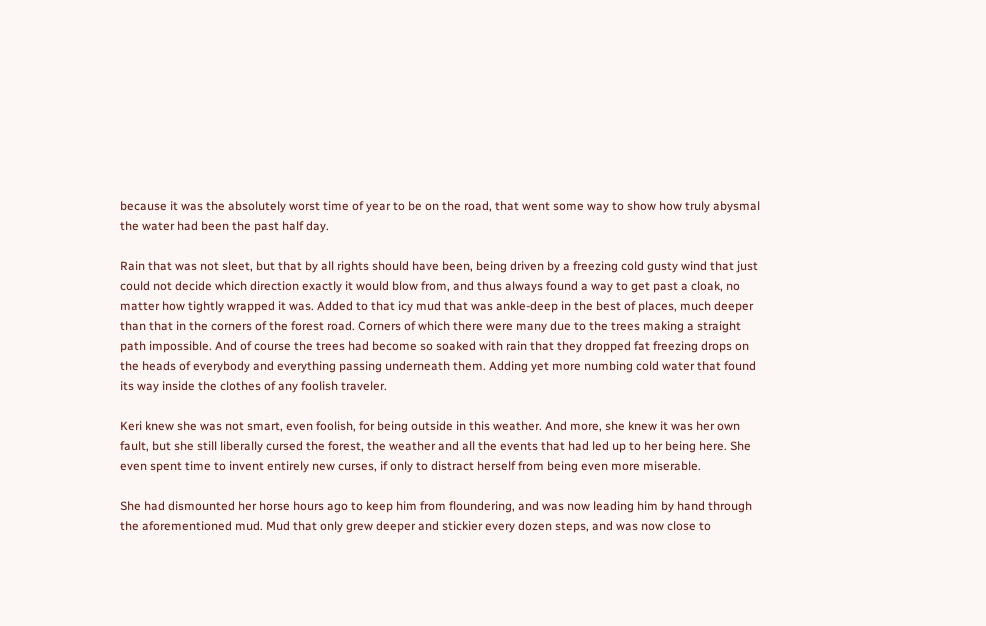because it was the absolutely worst time of year to be on the road, that went some way to show how truly abysmal the water had been the past half day.

Rain that was not sleet, but that by all rights should have been, being driven by a freezing cold gusty wind that just could not decide which direction exactly it would blow from, and thus always found a way to get past a cloak, no matter how tightly wrapped it was. Added to that icy mud that was ankle-deep in the best of places, much deeper than that in the corners of the forest road. Corners of which there were many due to the trees making a straight path impossible. And of course the trees had become so soaked with rain that they dropped fat freezing drops on the heads of everybody and everything passing underneath them. Adding yet more numbing cold water that found its way inside the clothes of any foolish traveler.

Keri knew she was not smart, even foolish, for being outside in this weather. And more, she knew it was her own fault, but she still liberally cursed the forest, the weather and all the events that had led up to her being here. She even spent time to invent entirely new curses, if only to distract herself from being even more miserable.

She had dismounted her horse hours ago to keep him from floundering, and was now leading him by hand through the aforementioned mud. Mud that only grew deeper and stickier every dozen steps, and was now close to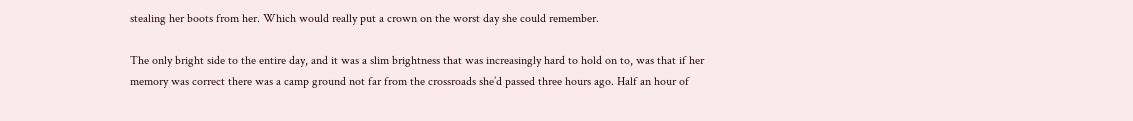stealing her boots from her. Which would really put a crown on the worst day she could remember.

The only bright side to the entire day, and it was a slim brightness that was increasingly hard to hold on to, was that if her memory was correct there was a camp ground not far from the crossroads she’d passed three hours ago. Half an hour of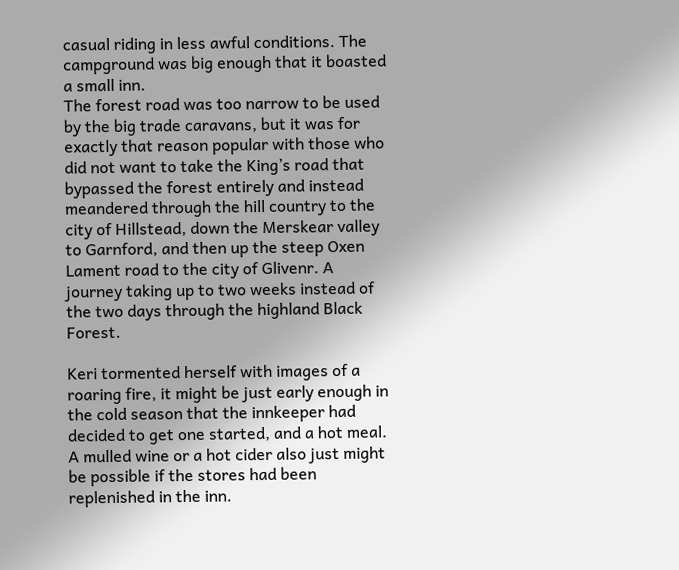casual riding in less awful conditions. The campground was big enough that it boasted a small inn.
The forest road was too narrow to be used by the big trade caravans, but it was for exactly that reason popular with those who did not want to take the King’s road that bypassed the forest entirely and instead meandered through the hill country to the city of Hillstead, down the Merskear valley to Garnford, and then up the steep Oxen Lament road to the city of Glivenr. A journey taking up to two weeks instead of the two days through the highland Black Forest.

Keri tormented herself with images of a roaring fire, it might be just early enough in the cold season that the innkeeper had decided to get one started, and a hot meal. A mulled wine or a hot cider also just might be possible if the stores had been replenished in the inn.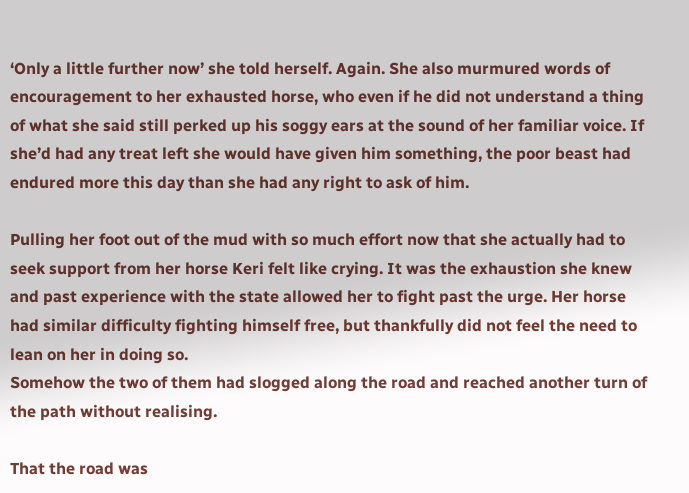‘Only a little further now’ she told herself. Again. She also murmured words of encouragement to her exhausted horse, who even if he did not understand a thing of what she said still perked up his soggy ears at the sound of her familiar voice. If she’d had any treat left she would have given him something, the poor beast had endured more this day than she had any right to ask of him.

Pulling her foot out of the mud with so much effort now that she actually had to seek support from her horse Keri felt like crying. It was the exhaustion she knew and past experience with the state allowed her to fight past the urge. Her horse had similar difficulty fighting himself free, but thankfully did not feel the need to lean on her in doing so.
Somehow the two of them had slogged along the road and reached another turn of the path without realising.

That the road was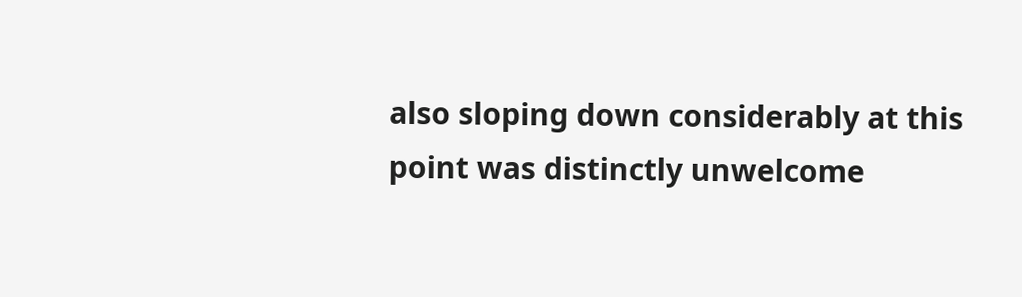also sloping down considerably at this point was distinctly unwelcome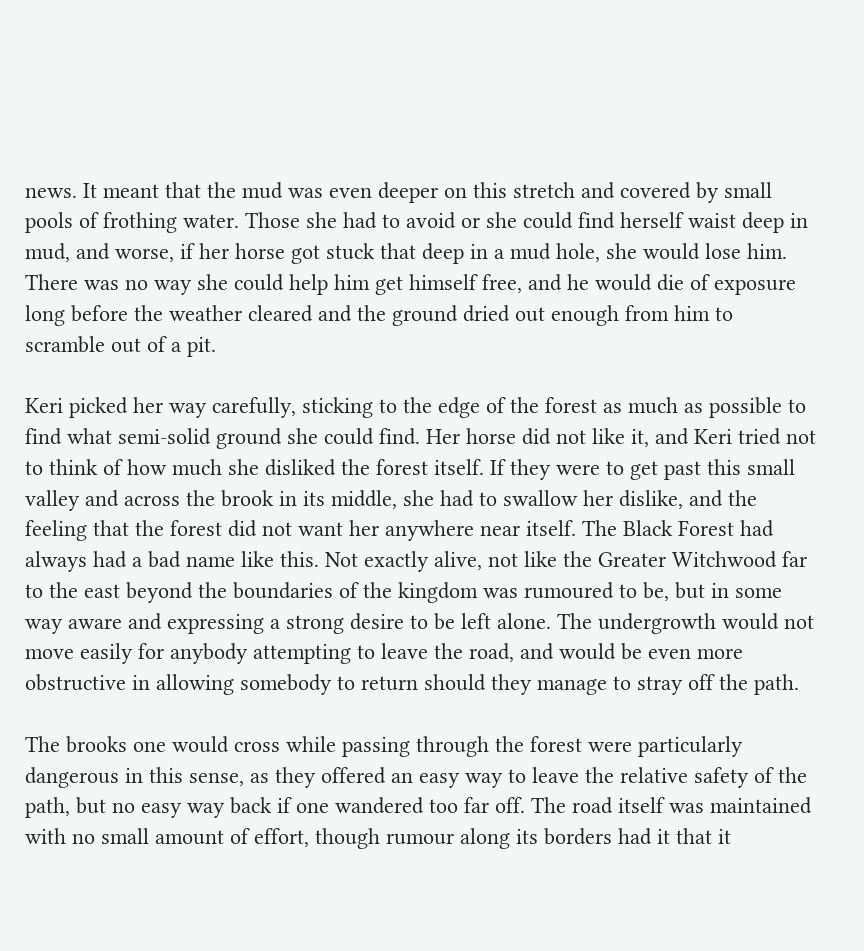news. It meant that the mud was even deeper on this stretch and covered by small pools of frothing water. Those she had to avoid or she could find herself waist deep in mud, and worse, if her horse got stuck that deep in a mud hole, she would lose him. There was no way she could help him get himself free, and he would die of exposure long before the weather cleared and the ground dried out enough from him to scramble out of a pit.

Keri picked her way carefully, sticking to the edge of the forest as much as possible to find what semi-solid ground she could find. Her horse did not like it, and Keri tried not to think of how much she disliked the forest itself. If they were to get past this small valley and across the brook in its middle, she had to swallow her dislike, and the feeling that the forest did not want her anywhere near itself. The Black Forest had always had a bad name like this. Not exactly alive, not like the Greater Witchwood far to the east beyond the boundaries of the kingdom was rumoured to be, but in some way aware and expressing a strong desire to be left alone. The undergrowth would not move easily for anybody attempting to leave the road, and would be even more obstructive in allowing somebody to return should they manage to stray off the path.

The brooks one would cross while passing through the forest were particularly dangerous in this sense, as they offered an easy way to leave the relative safety of the path, but no easy way back if one wandered too far off. The road itself was maintained with no small amount of effort, though rumour along its borders had it that it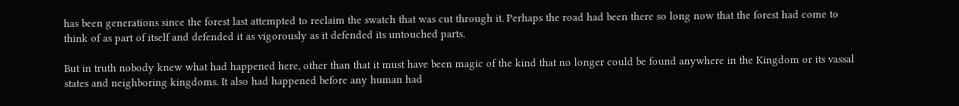has been generations since the forest last attempted to reclaim the swatch that was cut through it. Perhaps the road had been there so long now that the forest had come to think of as part of itself and defended it as vigorously as it defended its untouched parts.

But in truth nobody knew what had happened here, other than that it must have been magic of the kind that no longer could be found anywhere in the Kingdom or its vassal states and neighboring kingdoms. It also had happened before any human had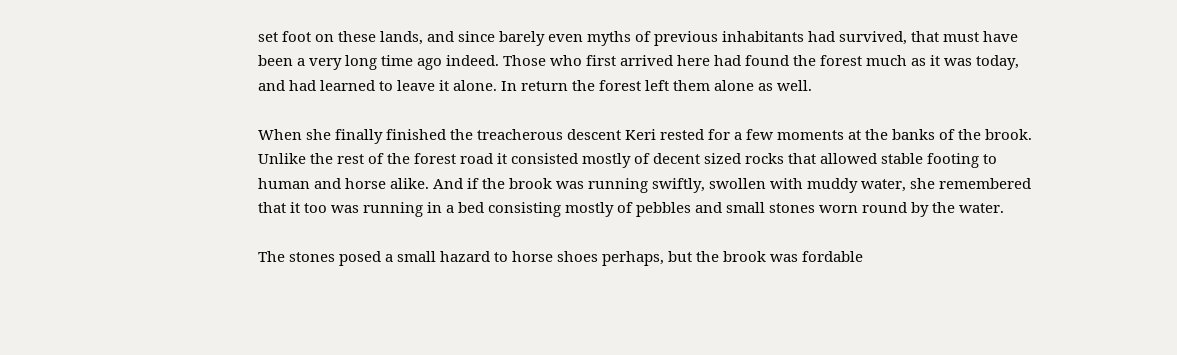set foot on these lands, and since barely even myths of previous inhabitants had survived, that must have been a very long time ago indeed. Those who first arrived here had found the forest much as it was today, and had learned to leave it alone. In return the forest left them alone as well.

When she finally finished the treacherous descent Keri rested for a few moments at the banks of the brook. Unlike the rest of the forest road it consisted mostly of decent sized rocks that allowed stable footing to human and horse alike. And if the brook was running swiftly, swollen with muddy water, she remembered that it too was running in a bed consisting mostly of pebbles and small stones worn round by the water.

The stones posed a small hazard to horse shoes perhaps, but the brook was fordable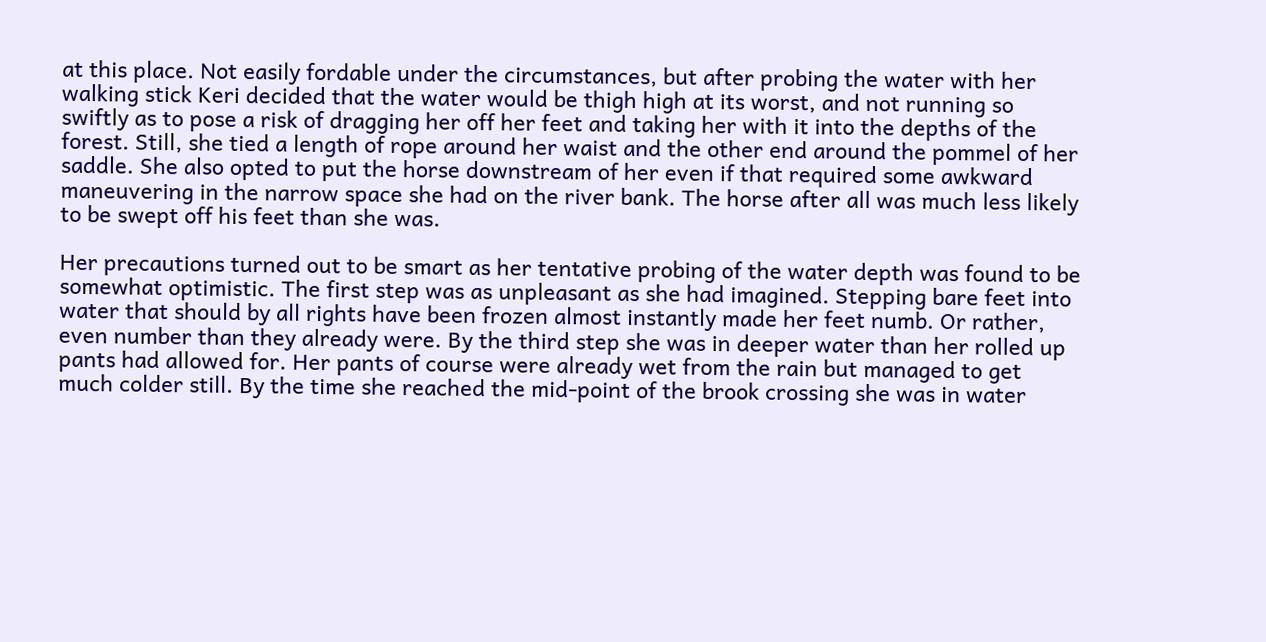at this place. Not easily fordable under the circumstances, but after probing the water with her walking stick Keri decided that the water would be thigh high at its worst, and not running so swiftly as to pose a risk of dragging her off her feet and taking her with it into the depths of the forest. Still, she tied a length of rope around her waist and the other end around the pommel of her saddle. She also opted to put the horse downstream of her even if that required some awkward maneuvering in the narrow space she had on the river bank. The horse after all was much less likely to be swept off his feet than she was.

Her precautions turned out to be smart as her tentative probing of the water depth was found to be somewhat optimistic. The first step was as unpleasant as she had imagined. Stepping bare feet into water that should by all rights have been frozen almost instantly made her feet numb. Or rather, even number than they already were. By the third step she was in deeper water than her rolled up pants had allowed for. Her pants of course were already wet from the rain but managed to get much colder still. By the time she reached the mid-point of the brook crossing she was in water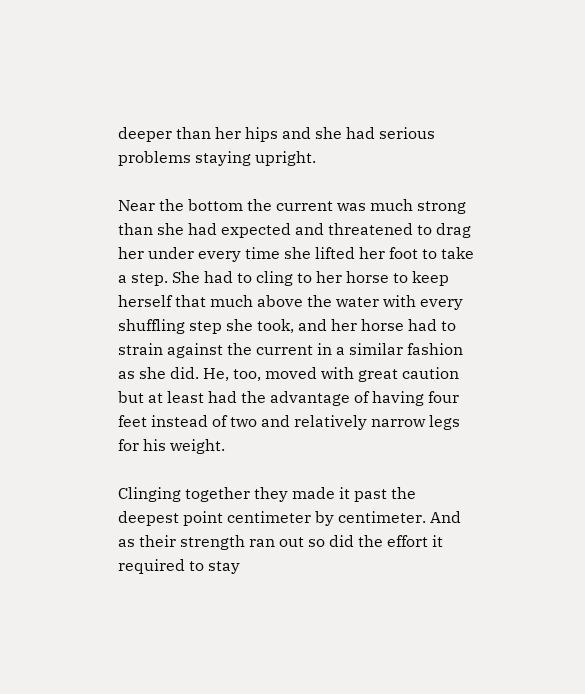deeper than her hips and she had serious problems staying upright.

Near the bottom the current was much strong than she had expected and threatened to drag her under every time she lifted her foot to take a step. She had to cling to her horse to keep herself that much above the water with every shuffling step she took, and her horse had to strain against the current in a similar fashion as she did. He, too, moved with great caution but at least had the advantage of having four feet instead of two and relatively narrow legs for his weight.

Clinging together they made it past the deepest point centimeter by centimeter. And as their strength ran out so did the effort it required to stay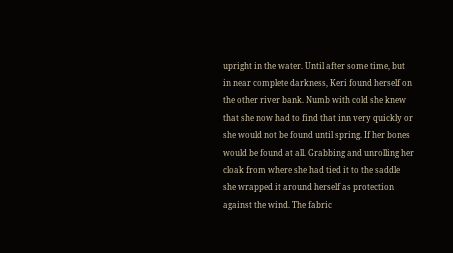upright in the water. Until after some time, but in near complete darkness, Keri found herself on the other river bank. Numb with cold she knew that she now had to find that inn very quickly or she would not be found until spring. If her bones would be found at all. Grabbing and unrolling her cloak from where she had tied it to the saddle she wrapped it around herself as protection against the wind. The fabric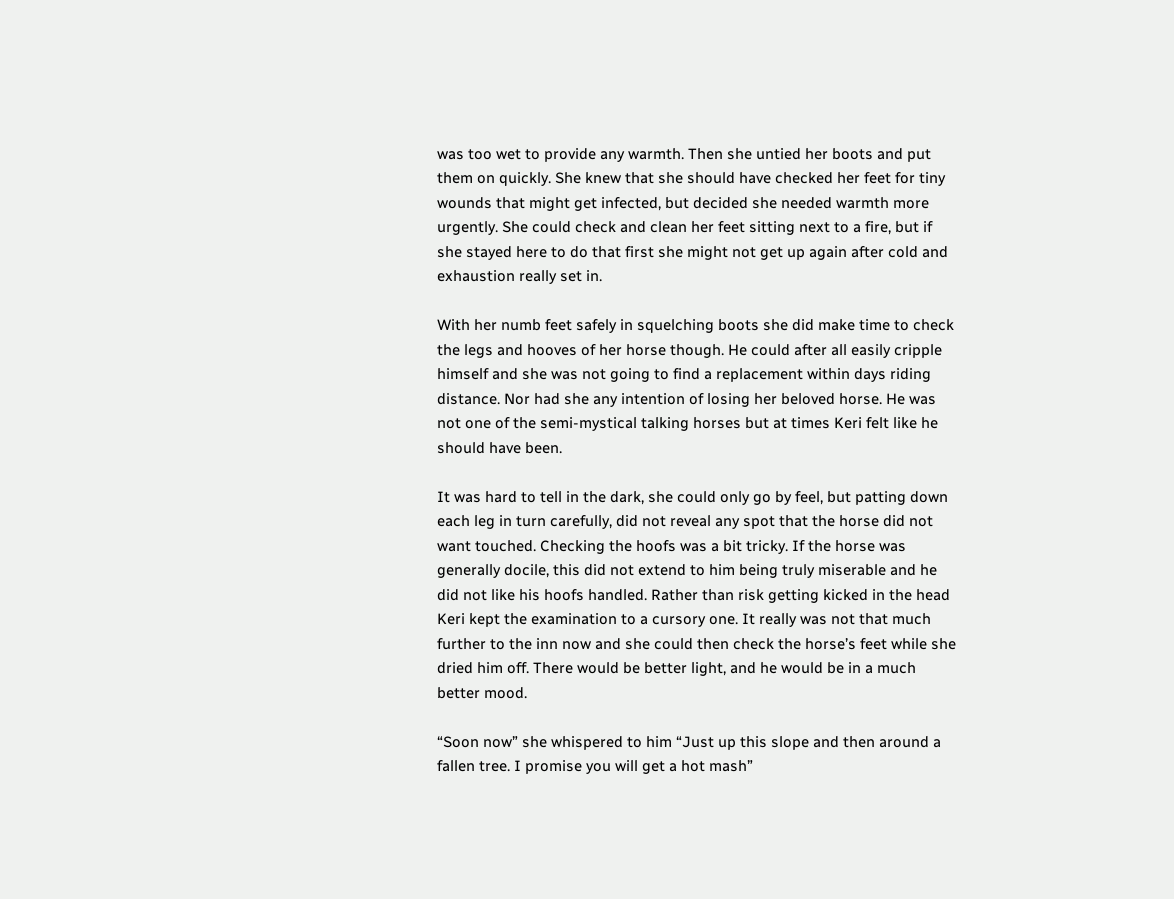was too wet to provide any warmth. Then she untied her boots and put them on quickly. She knew that she should have checked her feet for tiny wounds that might get infected, but decided she needed warmth more urgently. She could check and clean her feet sitting next to a fire, but if she stayed here to do that first she might not get up again after cold and exhaustion really set in.

With her numb feet safely in squelching boots she did make time to check the legs and hooves of her horse though. He could after all easily cripple himself and she was not going to find a replacement within days riding distance. Nor had she any intention of losing her beloved horse. He was not one of the semi-mystical talking horses but at times Keri felt like he should have been.

It was hard to tell in the dark, she could only go by feel, but patting down each leg in turn carefully, did not reveal any spot that the horse did not want touched. Checking the hoofs was a bit tricky. If the horse was generally docile, this did not extend to him being truly miserable and he did not like his hoofs handled. Rather than risk getting kicked in the head Keri kept the examination to a cursory one. It really was not that much further to the inn now and she could then check the horse’s feet while she dried him off. There would be better light, and he would be in a much better mood.

“Soon now” she whispered to him “Just up this slope and then around a fallen tree. I promise you will get a hot mash”